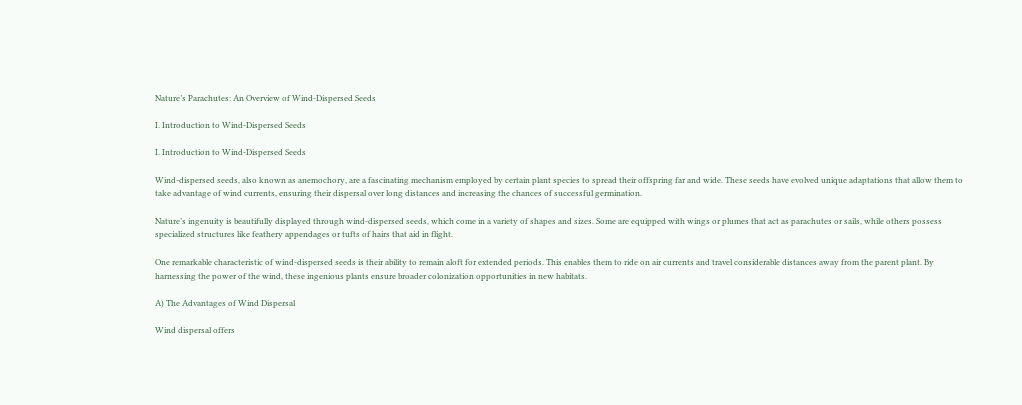Nature’s Parachutes: An Overview of Wind-Dispersed Seeds

I. Introduction to Wind-Dispersed Seeds

I. Introduction to Wind-Dispersed Seeds

Wind-dispersed seeds, also known as anemochory, are a fascinating mechanism employed by certain plant species to spread their offspring far and wide. These seeds have evolved unique adaptations that allow them to take advantage of wind currents, ensuring their dispersal over long distances and increasing the chances of successful germination.

Nature’s ingenuity is beautifully displayed through wind-dispersed seeds, which come in a variety of shapes and sizes. Some are equipped with wings or plumes that act as parachutes or sails, while others possess specialized structures like feathery appendages or tufts of hairs that aid in flight.

One remarkable characteristic of wind-dispersed seeds is their ability to remain aloft for extended periods. This enables them to ride on air currents and travel considerable distances away from the parent plant. By harnessing the power of the wind, these ingenious plants ensure broader colonization opportunities in new habitats.

A) The Advantages of Wind Dispersal

Wind dispersal offers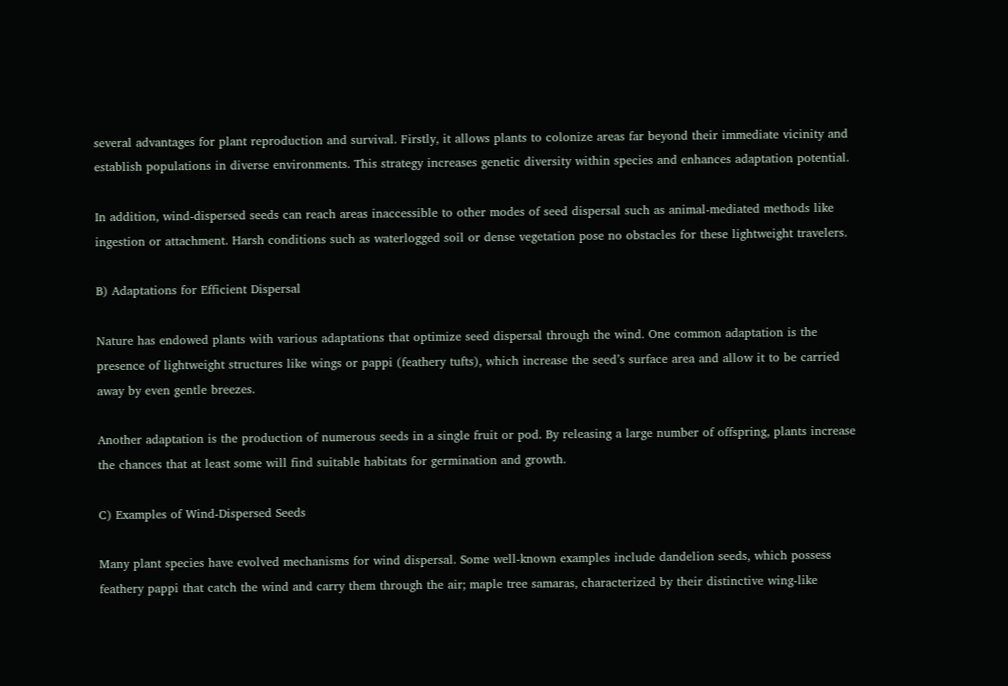several advantages for plant reproduction and survival. Firstly, it allows plants to colonize areas far beyond their immediate vicinity and establish populations in diverse environments. This strategy increases genetic diversity within species and enhances adaptation potential.

In addition, wind-dispersed seeds can reach areas inaccessible to other modes of seed dispersal such as animal-mediated methods like ingestion or attachment. Harsh conditions such as waterlogged soil or dense vegetation pose no obstacles for these lightweight travelers.

B) Adaptations for Efficient Dispersal

Nature has endowed plants with various adaptations that optimize seed dispersal through the wind. One common adaptation is the presence of lightweight structures like wings or pappi (feathery tufts), which increase the seed’s surface area and allow it to be carried away by even gentle breezes.

Another adaptation is the production of numerous seeds in a single fruit or pod. By releasing a large number of offspring, plants increase the chances that at least some will find suitable habitats for germination and growth.

C) Examples of Wind-Dispersed Seeds

Many plant species have evolved mechanisms for wind dispersal. Some well-known examples include dandelion seeds, which possess feathery pappi that catch the wind and carry them through the air; maple tree samaras, characterized by their distinctive wing-like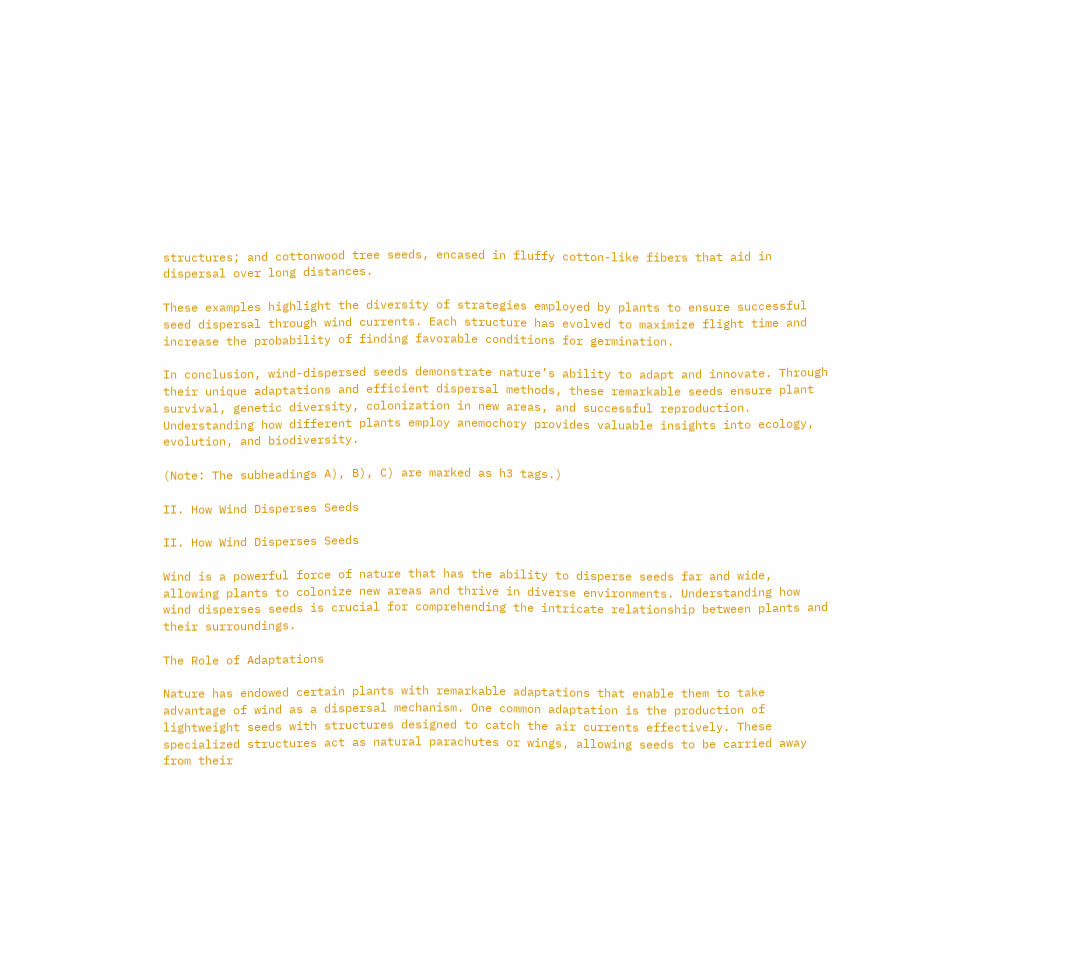structures; and cottonwood tree seeds, encased in fluffy cotton-like fibers that aid in dispersal over long distances.

These examples highlight the diversity of strategies employed by plants to ensure successful seed dispersal through wind currents. Each structure has evolved to maximize flight time and increase the probability of finding favorable conditions for germination.

In conclusion, wind-dispersed seeds demonstrate nature’s ability to adapt and innovate. Through their unique adaptations and efficient dispersal methods, these remarkable seeds ensure plant survival, genetic diversity, colonization in new areas, and successful reproduction. Understanding how different plants employ anemochory provides valuable insights into ecology, evolution, and biodiversity.

(Note: The subheadings A), B), C) are marked as h3 tags.)

II. How Wind Disperses Seeds

II. How Wind Disperses Seeds

Wind is a powerful force of nature that has the ability to disperse seeds far and wide, allowing plants to colonize new areas and thrive in diverse environments. Understanding how wind disperses seeds is crucial for comprehending the intricate relationship between plants and their surroundings.

The Role of Adaptations

Nature has endowed certain plants with remarkable adaptations that enable them to take advantage of wind as a dispersal mechanism. One common adaptation is the production of lightweight seeds with structures designed to catch the air currents effectively. These specialized structures act as natural parachutes or wings, allowing seeds to be carried away from their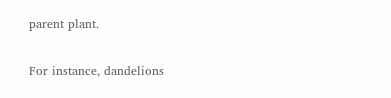parent plant.

For instance, dandelions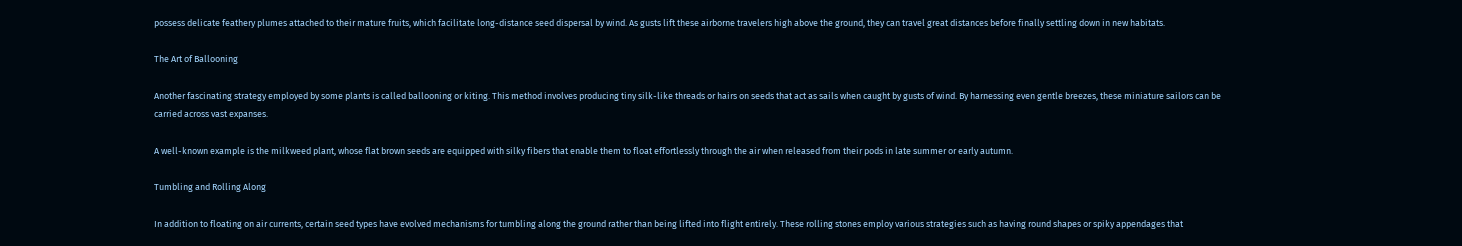possess delicate feathery plumes attached to their mature fruits, which facilitate long-distance seed dispersal by wind. As gusts lift these airborne travelers high above the ground, they can travel great distances before finally settling down in new habitats.

The Art of Ballooning

Another fascinating strategy employed by some plants is called ballooning or kiting. This method involves producing tiny silk-like threads or hairs on seeds that act as sails when caught by gusts of wind. By harnessing even gentle breezes, these miniature sailors can be carried across vast expanses.

A well-known example is the milkweed plant, whose flat brown seeds are equipped with silky fibers that enable them to float effortlessly through the air when released from their pods in late summer or early autumn.

Tumbling and Rolling Along

In addition to floating on air currents, certain seed types have evolved mechanisms for tumbling along the ground rather than being lifted into flight entirely. These rolling stones employ various strategies such as having round shapes or spiky appendages that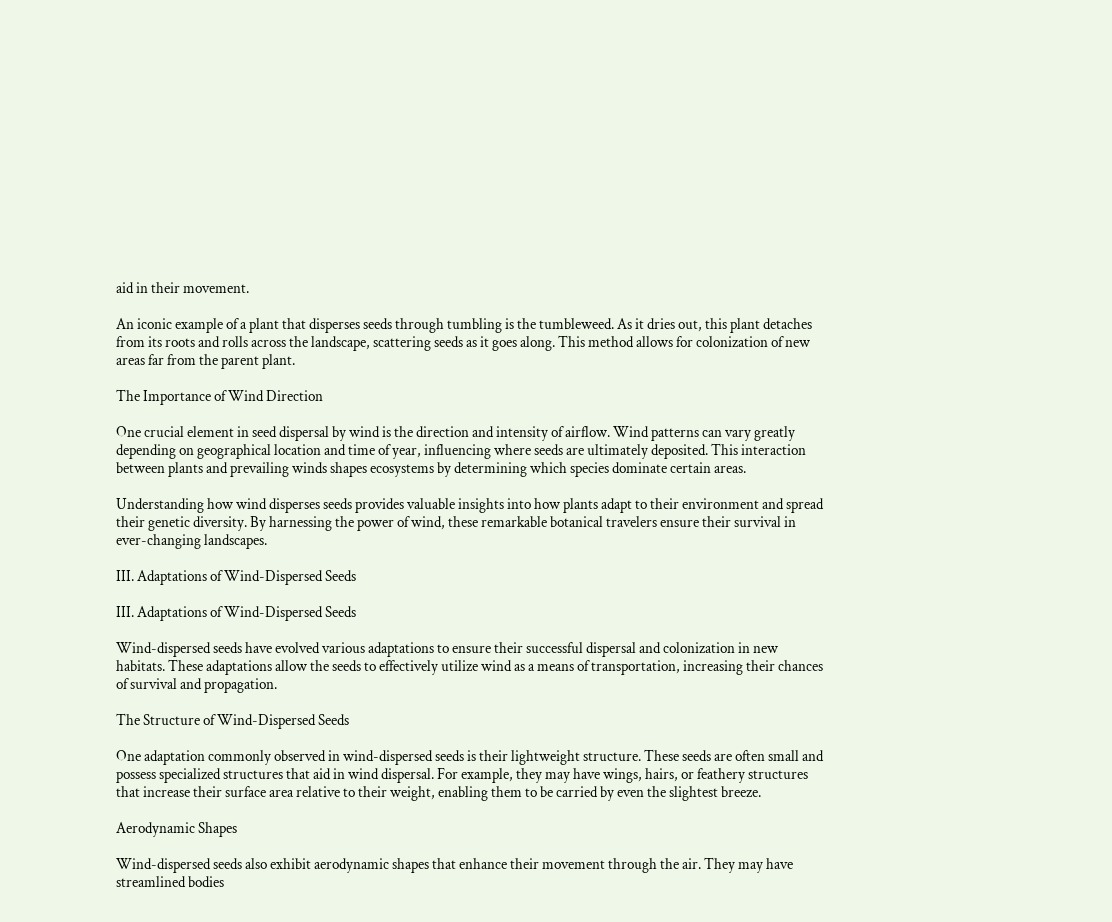aid in their movement.

An iconic example of a plant that disperses seeds through tumbling is the tumbleweed. As it dries out, this plant detaches from its roots and rolls across the landscape, scattering seeds as it goes along. This method allows for colonization of new areas far from the parent plant.

The Importance of Wind Direction

One crucial element in seed dispersal by wind is the direction and intensity of airflow. Wind patterns can vary greatly depending on geographical location and time of year, influencing where seeds are ultimately deposited. This interaction between plants and prevailing winds shapes ecosystems by determining which species dominate certain areas.

Understanding how wind disperses seeds provides valuable insights into how plants adapt to their environment and spread their genetic diversity. By harnessing the power of wind, these remarkable botanical travelers ensure their survival in ever-changing landscapes.

III. Adaptations of Wind-Dispersed Seeds

III. Adaptations of Wind-Dispersed Seeds

Wind-dispersed seeds have evolved various adaptations to ensure their successful dispersal and colonization in new habitats. These adaptations allow the seeds to effectively utilize wind as a means of transportation, increasing their chances of survival and propagation.

The Structure of Wind-Dispersed Seeds

One adaptation commonly observed in wind-dispersed seeds is their lightweight structure. These seeds are often small and possess specialized structures that aid in wind dispersal. For example, they may have wings, hairs, or feathery structures that increase their surface area relative to their weight, enabling them to be carried by even the slightest breeze.

Aerodynamic Shapes

Wind-dispersed seeds also exhibit aerodynamic shapes that enhance their movement through the air. They may have streamlined bodies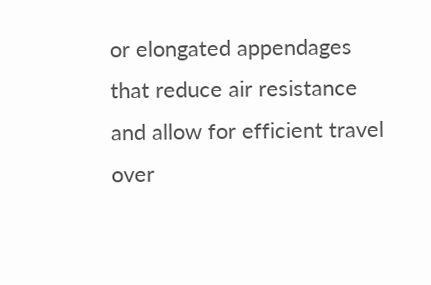or elongated appendages that reduce air resistance and allow for efficient travel over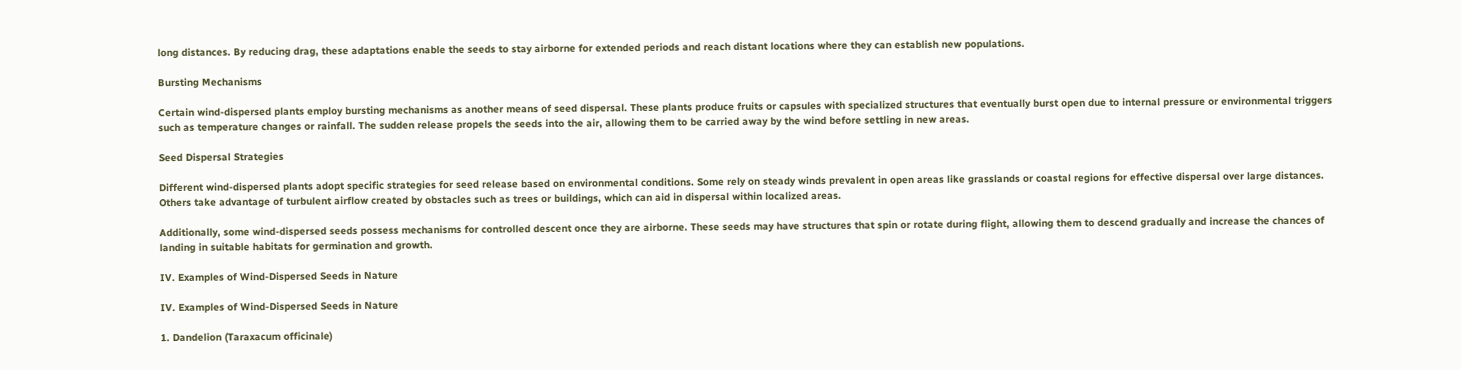long distances. By reducing drag, these adaptations enable the seeds to stay airborne for extended periods and reach distant locations where they can establish new populations.

Bursting Mechanisms

Certain wind-dispersed plants employ bursting mechanisms as another means of seed dispersal. These plants produce fruits or capsules with specialized structures that eventually burst open due to internal pressure or environmental triggers such as temperature changes or rainfall. The sudden release propels the seeds into the air, allowing them to be carried away by the wind before settling in new areas.

Seed Dispersal Strategies

Different wind-dispersed plants adopt specific strategies for seed release based on environmental conditions. Some rely on steady winds prevalent in open areas like grasslands or coastal regions for effective dispersal over large distances. Others take advantage of turbulent airflow created by obstacles such as trees or buildings, which can aid in dispersal within localized areas.

Additionally, some wind-dispersed seeds possess mechanisms for controlled descent once they are airborne. These seeds may have structures that spin or rotate during flight, allowing them to descend gradually and increase the chances of landing in suitable habitats for germination and growth.

IV. Examples of Wind-Dispersed Seeds in Nature

IV. Examples of Wind-Dispersed Seeds in Nature

1. Dandelion (Taraxacum officinale)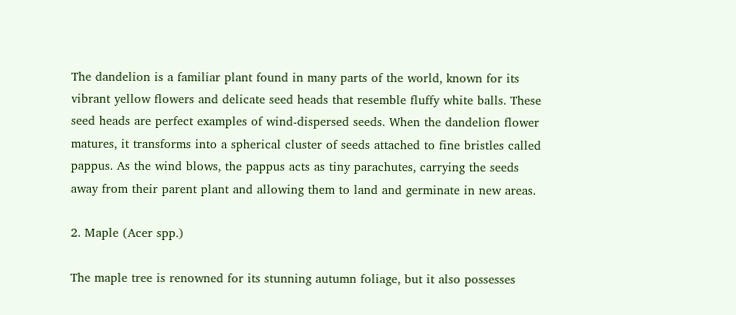The dandelion is a familiar plant found in many parts of the world, known for its vibrant yellow flowers and delicate seed heads that resemble fluffy white balls. These seed heads are perfect examples of wind-dispersed seeds. When the dandelion flower matures, it transforms into a spherical cluster of seeds attached to fine bristles called pappus. As the wind blows, the pappus acts as tiny parachutes, carrying the seeds away from their parent plant and allowing them to land and germinate in new areas.

2. Maple (Acer spp.)

The maple tree is renowned for its stunning autumn foliage, but it also possesses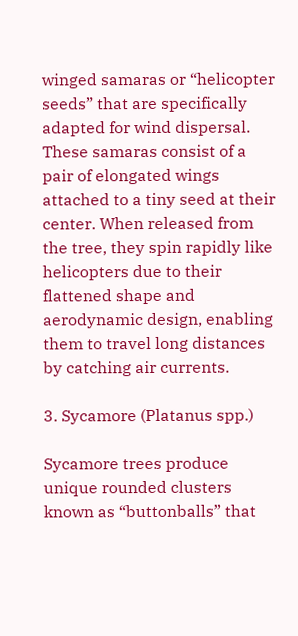winged samaras or “helicopter seeds” that are specifically adapted for wind dispersal. These samaras consist of a pair of elongated wings attached to a tiny seed at their center. When released from the tree, they spin rapidly like helicopters due to their flattened shape and aerodynamic design, enabling them to travel long distances by catching air currents.

3. Sycamore (Platanus spp.)

Sycamore trees produce unique rounded clusters known as “buttonballs” that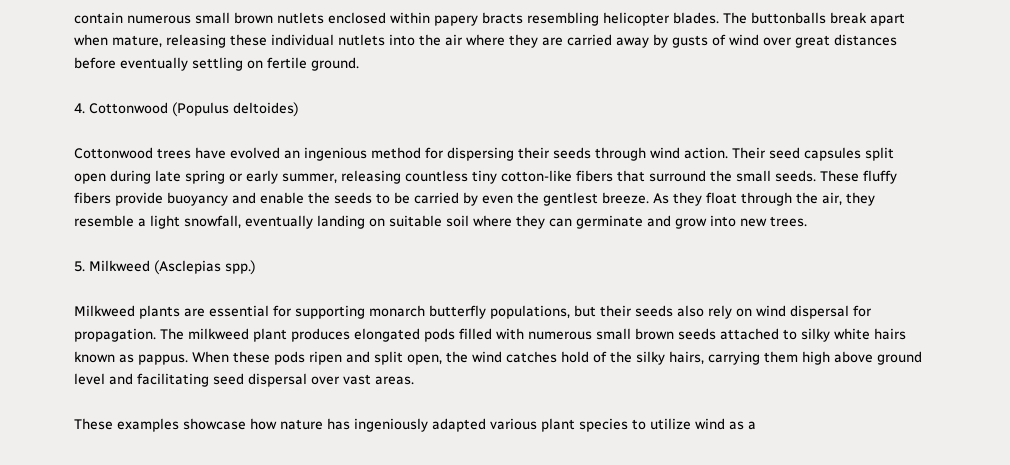contain numerous small brown nutlets enclosed within papery bracts resembling helicopter blades. The buttonballs break apart when mature, releasing these individual nutlets into the air where they are carried away by gusts of wind over great distances before eventually settling on fertile ground.

4. Cottonwood (Populus deltoides)

Cottonwood trees have evolved an ingenious method for dispersing their seeds through wind action. Their seed capsules split open during late spring or early summer, releasing countless tiny cotton-like fibers that surround the small seeds. These fluffy fibers provide buoyancy and enable the seeds to be carried by even the gentlest breeze. As they float through the air, they resemble a light snowfall, eventually landing on suitable soil where they can germinate and grow into new trees.

5. Milkweed (Asclepias spp.)

Milkweed plants are essential for supporting monarch butterfly populations, but their seeds also rely on wind dispersal for propagation. The milkweed plant produces elongated pods filled with numerous small brown seeds attached to silky white hairs known as pappus. When these pods ripen and split open, the wind catches hold of the silky hairs, carrying them high above ground level and facilitating seed dispersal over vast areas.

These examples showcase how nature has ingeniously adapted various plant species to utilize wind as a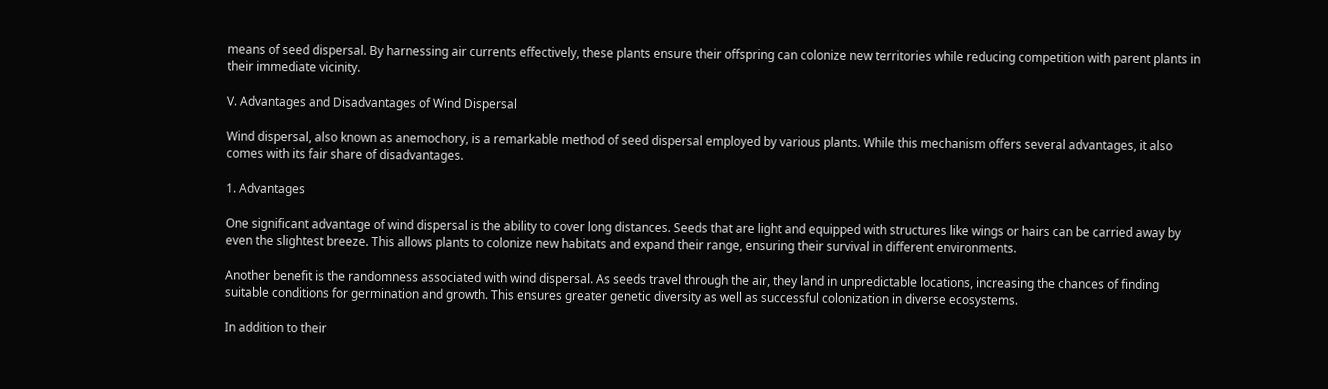means of seed dispersal. By harnessing air currents effectively, these plants ensure their offspring can colonize new territories while reducing competition with parent plants in their immediate vicinity.

V. Advantages and Disadvantages of Wind Dispersal

Wind dispersal, also known as anemochory, is a remarkable method of seed dispersal employed by various plants. While this mechanism offers several advantages, it also comes with its fair share of disadvantages.

1. Advantages

One significant advantage of wind dispersal is the ability to cover long distances. Seeds that are light and equipped with structures like wings or hairs can be carried away by even the slightest breeze. This allows plants to colonize new habitats and expand their range, ensuring their survival in different environments.

Another benefit is the randomness associated with wind dispersal. As seeds travel through the air, they land in unpredictable locations, increasing the chances of finding suitable conditions for germination and growth. This ensures greater genetic diversity as well as successful colonization in diverse ecosystems.

In addition to their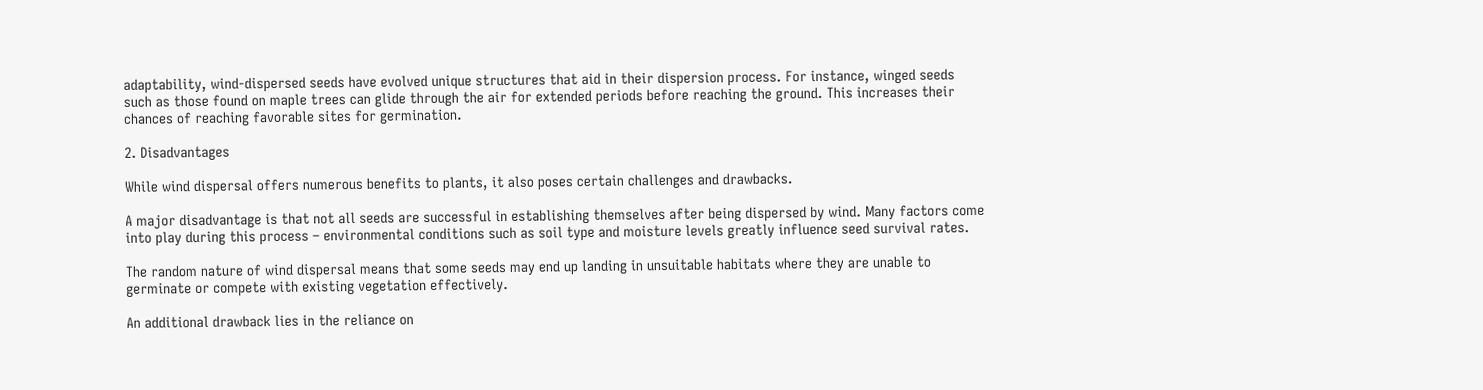adaptability, wind-dispersed seeds have evolved unique structures that aid in their dispersion process. For instance, winged seeds such as those found on maple trees can glide through the air for extended periods before reaching the ground. This increases their chances of reaching favorable sites for germination.

2. Disadvantages

While wind dispersal offers numerous benefits to plants, it also poses certain challenges and drawbacks.

A major disadvantage is that not all seeds are successful in establishing themselves after being dispersed by wind. Many factors come into play during this process – environmental conditions such as soil type and moisture levels greatly influence seed survival rates.

The random nature of wind dispersal means that some seeds may end up landing in unsuitable habitats where they are unable to germinate or compete with existing vegetation effectively.

An additional drawback lies in the reliance on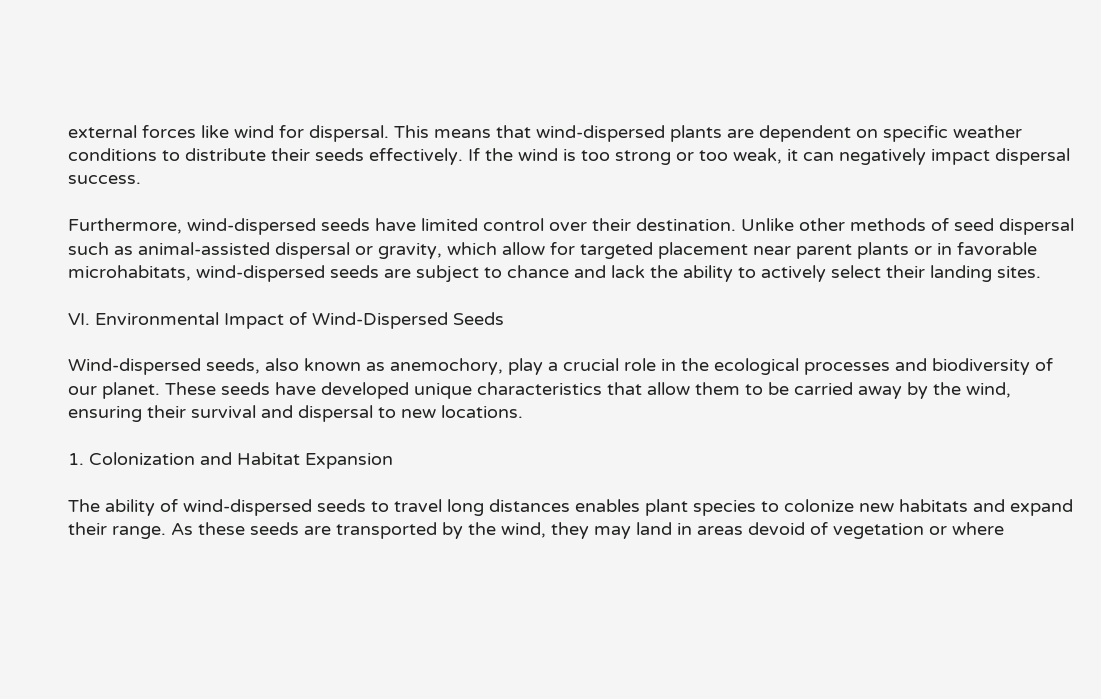external forces like wind for dispersal. This means that wind-dispersed plants are dependent on specific weather conditions to distribute their seeds effectively. If the wind is too strong or too weak, it can negatively impact dispersal success.

Furthermore, wind-dispersed seeds have limited control over their destination. Unlike other methods of seed dispersal such as animal-assisted dispersal or gravity, which allow for targeted placement near parent plants or in favorable microhabitats, wind-dispersed seeds are subject to chance and lack the ability to actively select their landing sites.

VI. Environmental Impact of Wind-Dispersed Seeds

Wind-dispersed seeds, also known as anemochory, play a crucial role in the ecological processes and biodiversity of our planet. These seeds have developed unique characteristics that allow them to be carried away by the wind, ensuring their survival and dispersal to new locations.

1. Colonization and Habitat Expansion

The ability of wind-dispersed seeds to travel long distances enables plant species to colonize new habitats and expand their range. As these seeds are transported by the wind, they may land in areas devoid of vegetation or where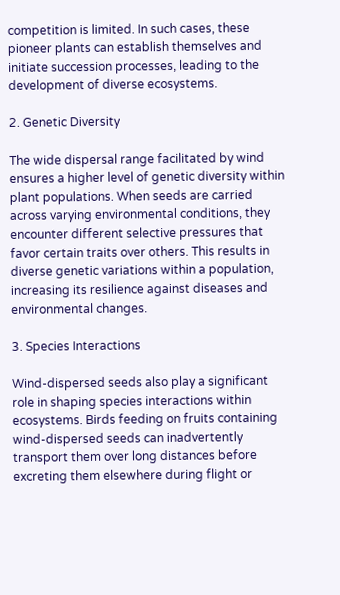competition is limited. In such cases, these pioneer plants can establish themselves and initiate succession processes, leading to the development of diverse ecosystems.

2. Genetic Diversity

The wide dispersal range facilitated by wind ensures a higher level of genetic diversity within plant populations. When seeds are carried across varying environmental conditions, they encounter different selective pressures that favor certain traits over others. This results in diverse genetic variations within a population, increasing its resilience against diseases and environmental changes.

3. Species Interactions

Wind-dispersed seeds also play a significant role in shaping species interactions within ecosystems. Birds feeding on fruits containing wind-dispersed seeds can inadvertently transport them over long distances before excreting them elsewhere during flight or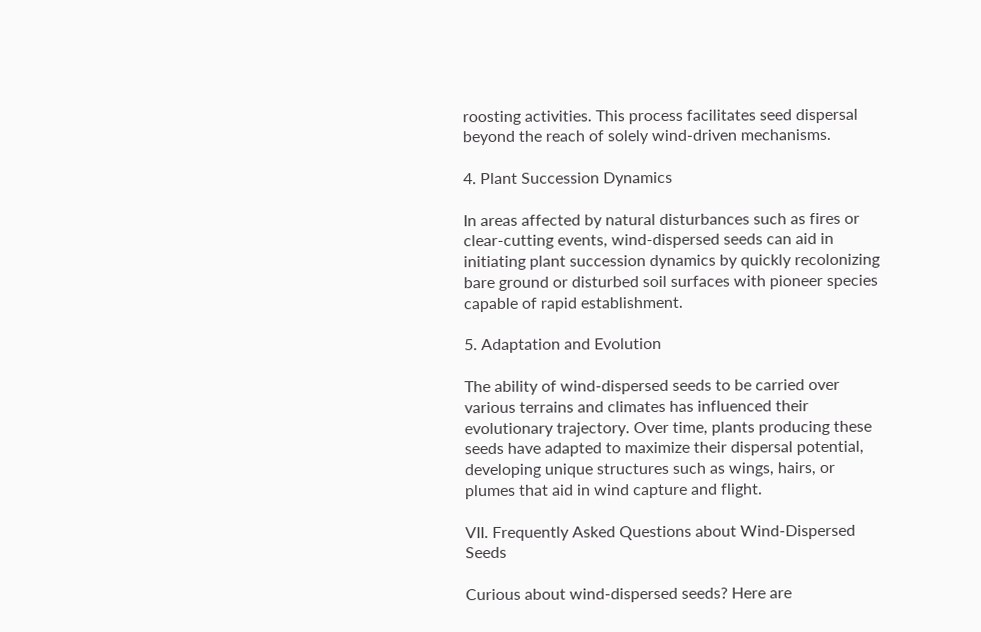roosting activities. This process facilitates seed dispersal beyond the reach of solely wind-driven mechanisms.

4. Plant Succession Dynamics

In areas affected by natural disturbances such as fires or clear-cutting events, wind-dispersed seeds can aid in initiating plant succession dynamics by quickly recolonizing bare ground or disturbed soil surfaces with pioneer species capable of rapid establishment.

5. Adaptation and Evolution

The ability of wind-dispersed seeds to be carried over various terrains and climates has influenced their evolutionary trajectory. Over time, plants producing these seeds have adapted to maximize their dispersal potential, developing unique structures such as wings, hairs, or plumes that aid in wind capture and flight.

VII. Frequently Asked Questions about Wind-Dispersed Seeds

Curious about wind-dispersed seeds? Here are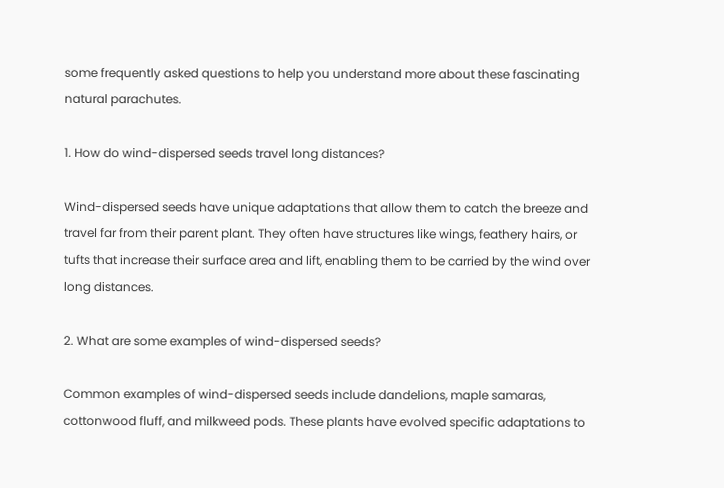some frequently asked questions to help you understand more about these fascinating natural parachutes.

1. How do wind-dispersed seeds travel long distances?

Wind-dispersed seeds have unique adaptations that allow them to catch the breeze and travel far from their parent plant. They often have structures like wings, feathery hairs, or tufts that increase their surface area and lift, enabling them to be carried by the wind over long distances.

2. What are some examples of wind-dispersed seeds?

Common examples of wind-dispersed seeds include dandelions, maple samaras, cottonwood fluff, and milkweed pods. These plants have evolved specific adaptations to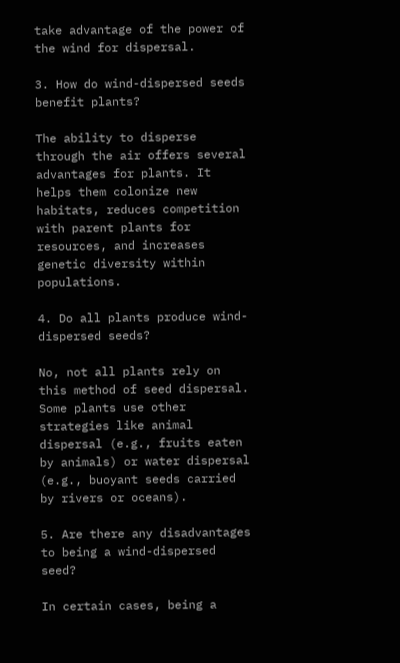take advantage of the power of the wind for dispersal.

3. How do wind-dispersed seeds benefit plants?

The ability to disperse through the air offers several advantages for plants. It helps them colonize new habitats, reduces competition with parent plants for resources, and increases genetic diversity within populations.

4. Do all plants produce wind-dispersed seeds?

No, not all plants rely on this method of seed dispersal. Some plants use other strategies like animal dispersal (e.g., fruits eaten by animals) or water dispersal (e.g., buoyant seeds carried by rivers or oceans).

5. Are there any disadvantages to being a wind-dispersed seed?

In certain cases, being a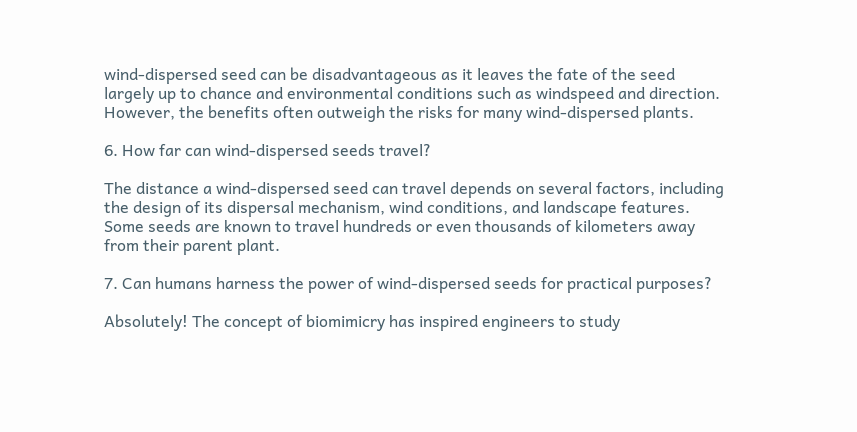wind-dispersed seed can be disadvantageous as it leaves the fate of the seed largely up to chance and environmental conditions such as windspeed and direction. However, the benefits often outweigh the risks for many wind-dispersed plants.

6. How far can wind-dispersed seeds travel?

The distance a wind-dispersed seed can travel depends on several factors, including the design of its dispersal mechanism, wind conditions, and landscape features. Some seeds are known to travel hundreds or even thousands of kilometers away from their parent plant.

7. Can humans harness the power of wind-dispersed seeds for practical purposes?

Absolutely! The concept of biomimicry has inspired engineers to study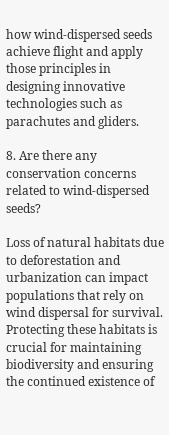how wind-dispersed seeds achieve flight and apply those principles in designing innovative technologies such as parachutes and gliders.

8. Are there any conservation concerns related to wind-dispersed seeds?

Loss of natural habitats due to deforestation and urbanization can impact populations that rely on wind dispersal for survival. Protecting these habitats is crucial for maintaining biodiversity and ensuring the continued existence of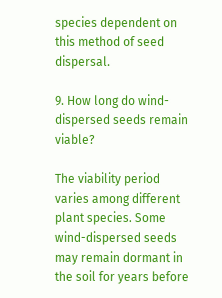species dependent on this method of seed dispersal.

9. How long do wind-dispersed seeds remain viable?

The viability period varies among different plant species. Some wind-dispersed seeds may remain dormant in the soil for years before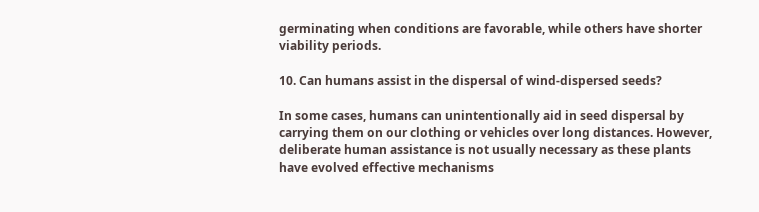germinating when conditions are favorable, while others have shorter viability periods.

10. Can humans assist in the dispersal of wind-dispersed seeds?

In some cases, humans can unintentionally aid in seed dispersal by carrying them on our clothing or vehicles over long distances. However, deliberate human assistance is not usually necessary as these plants have evolved effective mechanisms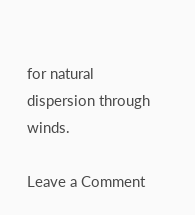for natural dispersion through winds.

Leave a Comment